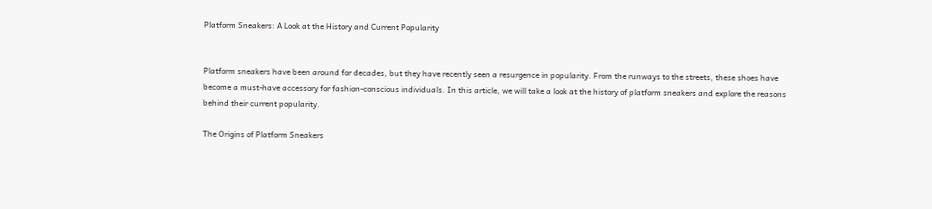Platform Sneakers: A Look at the History and Current Popularity


Platform sneakers have been around for decades, but they have recently seen a resurgence in popularity. From the runways to the streets, these shoes have become a must-have accessory for fashion-conscious individuals. In this article, we will take a look at the history of platform sneakers and explore the reasons behind their current popularity.

The Origins of Platform Sneakers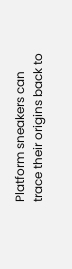Platform sneakers can trace their origins back to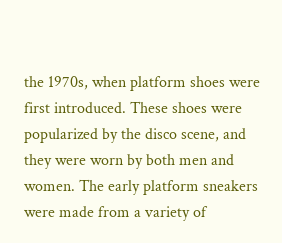the 1970s, when platform shoes were first introduced. These shoes were popularized by the disco scene, and they were worn by both men and women. The early platform sneakers were made from a variety of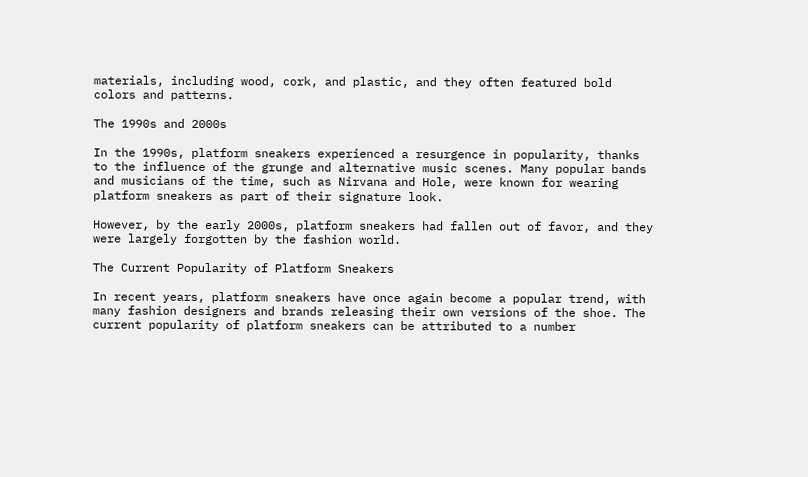materials, including wood, cork, and plastic, and they often featured bold colors and patterns.

The 1990s and 2000s

In the 1990s, platform sneakers experienced a resurgence in popularity, thanks to the influence of the grunge and alternative music scenes. Many popular bands and musicians of the time, such as Nirvana and Hole, were known for wearing platform sneakers as part of their signature look.

However, by the early 2000s, platform sneakers had fallen out of favor, and they were largely forgotten by the fashion world.

The Current Popularity of Platform Sneakers

In recent years, platform sneakers have once again become a popular trend, with many fashion designers and brands releasing their own versions of the shoe. The current popularity of platform sneakers can be attributed to a number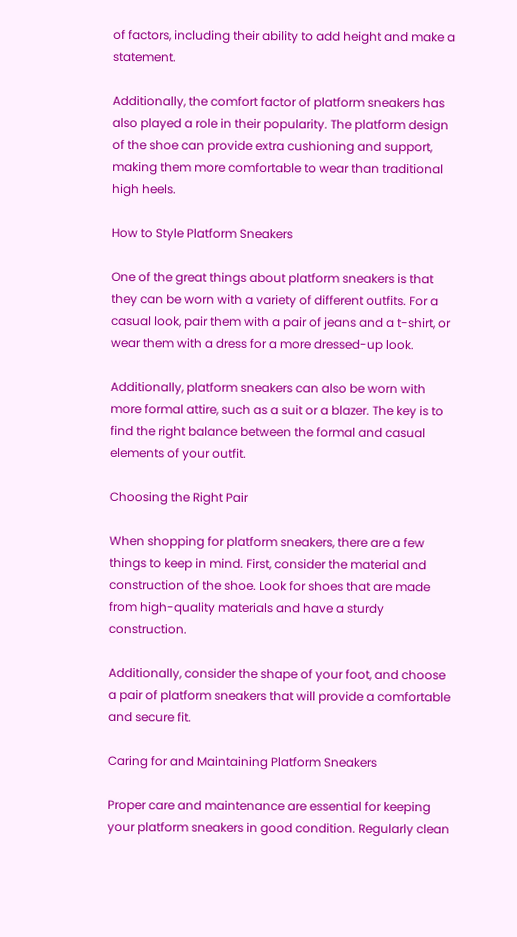of factors, including their ability to add height and make a statement.

Additionally, the comfort factor of platform sneakers has also played a role in their popularity. The platform design of the shoe can provide extra cushioning and support, making them more comfortable to wear than traditional high heels.

How to Style Platform Sneakers

One of the great things about platform sneakers is that they can be worn with a variety of different outfits. For a casual look, pair them with a pair of jeans and a t-shirt, or wear them with a dress for a more dressed-up look.

Additionally, platform sneakers can also be worn with more formal attire, such as a suit or a blazer. The key is to find the right balance between the formal and casual elements of your outfit.

Choosing the Right Pair

When shopping for platform sneakers, there are a few things to keep in mind. First, consider the material and construction of the shoe. Look for shoes that are made from high-quality materials and have a sturdy construction.

Additionally, consider the shape of your foot, and choose a pair of platform sneakers that will provide a comfortable and secure fit.

Caring for and Maintaining Platform Sneakers

Proper care and maintenance are essential for keeping your platform sneakers in good condition. Regularly clean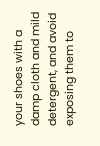your shoes with a damp cloth and mild detergent, and avoid exposing them to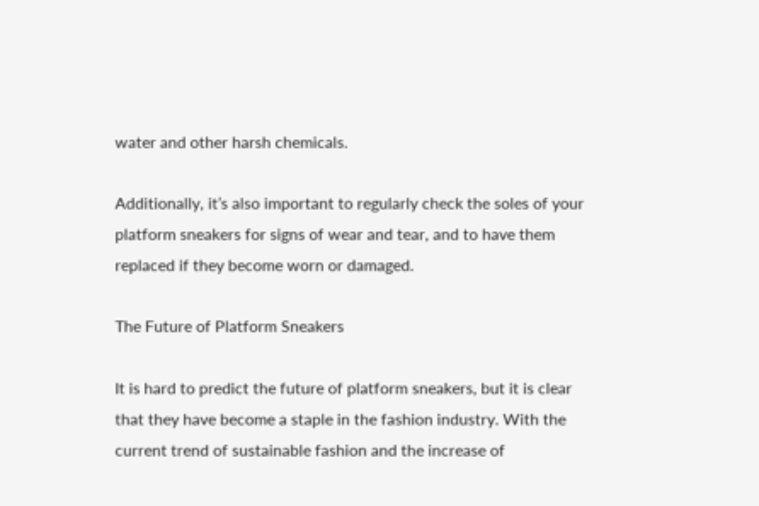water and other harsh chemicals.

Additionally, it’s also important to regularly check the soles of your platform sneakers for signs of wear and tear, and to have them replaced if they become worn or damaged.

The Future of Platform Sneakers

It is hard to predict the future of platform sneakers, but it is clear that they have become a staple in the fashion industry. With the current trend of sustainable fashion and the increase of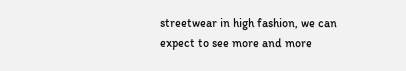streetwear in high fashion, we can expect to see more and more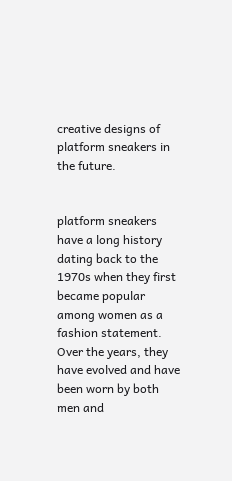creative designs of platform sneakers in the future.


platform sneakers have a long history dating back to the 1970s when they first became popular among women as a fashion statement. Over the years, they have evolved and have been worn by both men and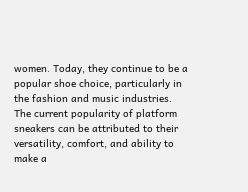women. Today, they continue to be a popular shoe choice, particularly in the fashion and music industries. The current popularity of platform sneakers can be attributed to their versatility, comfort, and ability to make a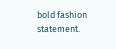bold fashion statement.